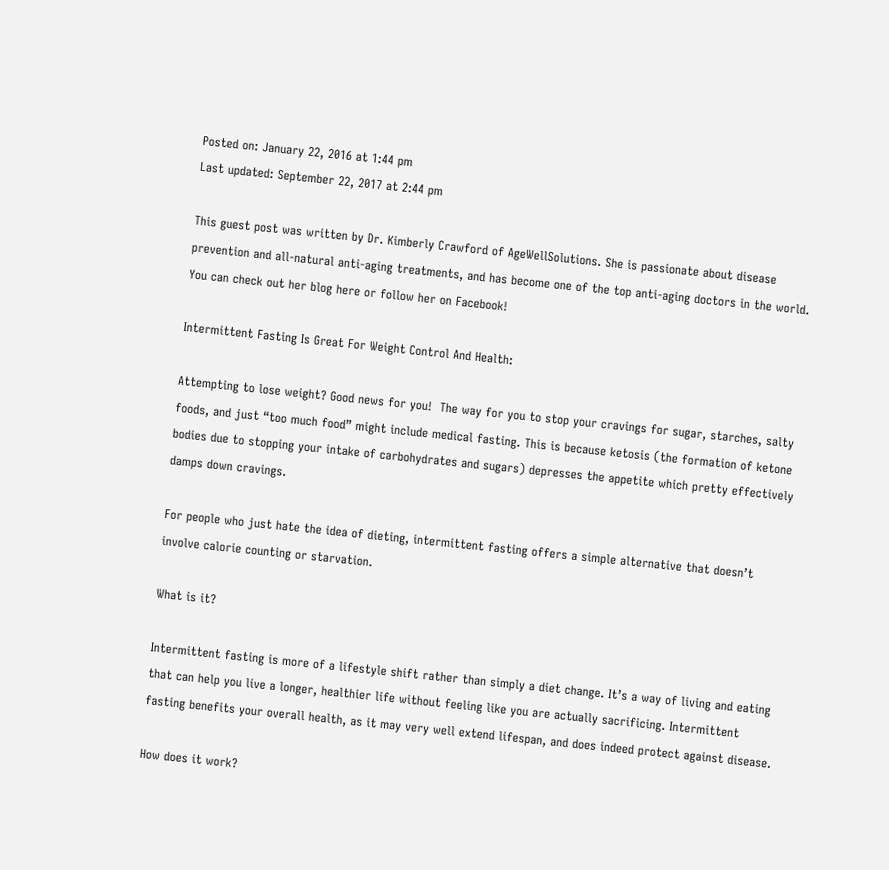Posted on: January 22, 2016 at 1:44 pm
Last updated: September 22, 2017 at 2:44 pm

This guest post was written by Dr. Kimberly Crawford of AgeWellSolutions. She is passionate about disease prevention and all-natural anti-aging treatments, and has become one of the top anti-aging doctors in the world. You can check out her blog here or follow her on Facebook!

Intermittent Fasting Is Great For Weight Control And Health:

Attempting to lose weight? Good news for you!  The way for you to stop your cravings for sugar, starches, salty foods, and just “too much food” might include medical fasting. This is because ketosis (the formation of ketone bodies due to stopping your intake of carbohydrates and sugars) depresses the appetite which pretty effectively damps down cravings.

For people who just hate the idea of dieting, intermittent fasting offers a simple alternative that doesn’t involve calorie counting or starvation.

What is it?

Intermittent fasting is more of a lifestyle shift rather than simply a diet change. It’s a way of living and eating that can help you live a longer, healthier life without feeling like you are actually sacrificing. Intermittent fasting benefits your overall health, as it may very well extend lifespan, and does indeed protect against disease.

How does it work?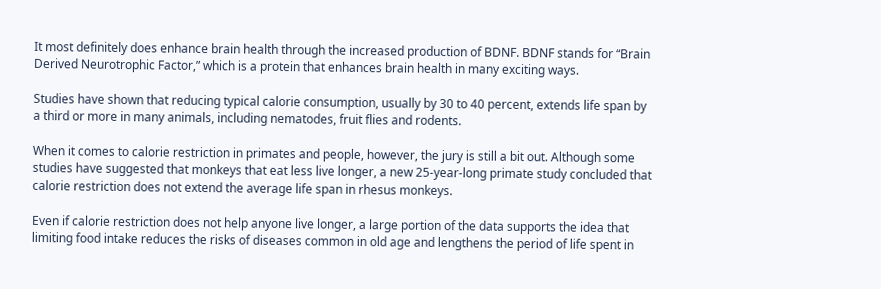It most definitely does enhance brain health through the increased production of BDNF. BDNF stands for “Brain Derived Neurotrophic Factor,” which is a protein that enhances brain health in many exciting ways.

Studies have shown that reducing typical calorie consumption, usually by 30 to 40 percent, extends life span by a third or more in many animals, including nematodes, fruit flies and rodents.

When it comes to calorie restriction in primates and people, however, the jury is still a bit out. Although some studies have suggested that monkeys that eat less live longer, a new 25-year-long primate study concluded that calorie restriction does not extend the average life span in rhesus monkeys.

Even if calorie restriction does not help anyone live longer, a large portion of the data supports the idea that limiting food intake reduces the risks of diseases common in old age and lengthens the period of life spent in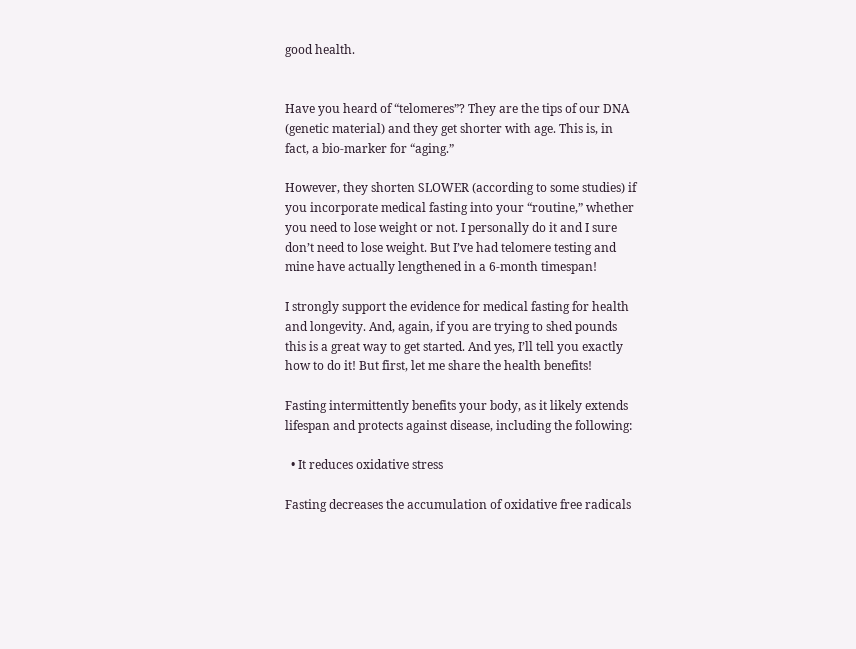good health.


Have you heard of “telomeres”? They are the tips of our DNA (genetic material) and they get shorter with age. This is, in fact, a bio-marker for “aging.”

However, they shorten SLOWER (according to some studies) if you incorporate medical fasting into your “routine,” whether you need to lose weight or not. I personally do it and I sure don’t need to lose weight. But I’ve had telomere testing and mine have actually lengthened in a 6-month timespan!

I strongly support the evidence for medical fasting for health and longevity. And, again, if you are trying to shed pounds this is a great way to get started. And yes, I’ll tell you exactly how to do it! But first, let me share the health benefits!

Fasting intermittently benefits your body, as it likely extends lifespan and protects against disease, including the following:

  • It reduces oxidative stress

Fasting decreases the accumulation of oxidative free radicals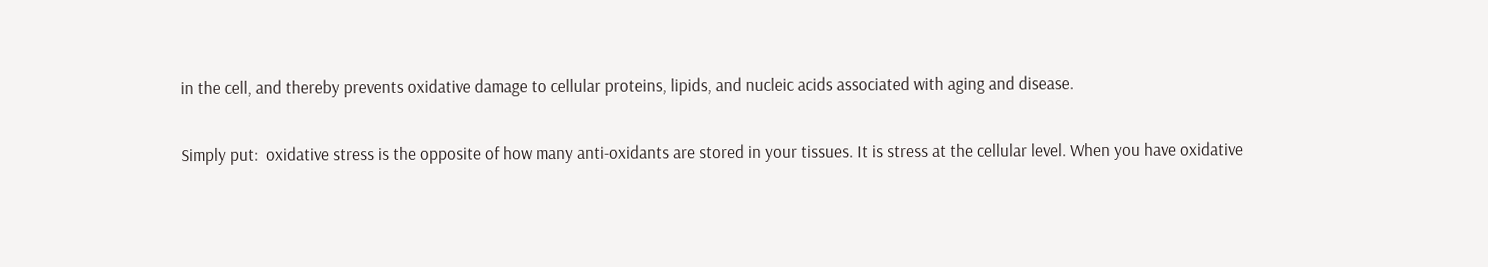in the cell, and thereby prevents oxidative damage to cellular proteins, lipids, and nucleic acids associated with aging and disease.

Simply put:  oxidative stress is the opposite of how many anti-oxidants are stored in your tissues. It is stress at the cellular level. When you have oxidative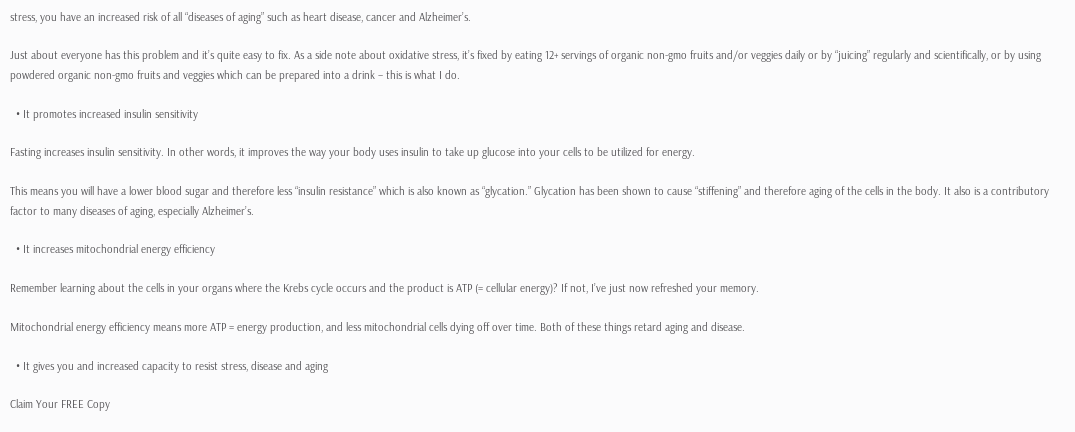stress, you have an increased risk of all “diseases of aging” such as heart disease, cancer and Alzheimer’s.

Just about everyone has this problem and it’s quite easy to fix. As a side note about oxidative stress, it’s fixed by eating 12+ servings of organic non-gmo fruits and/or veggies daily or by “juicing” regularly and scientifically, or by using powdered organic non-gmo fruits and veggies which can be prepared into a drink – this is what I do.

  • It promotes increased insulin sensitivity

Fasting increases insulin sensitivity. In other words, it improves the way your body uses insulin to take up glucose into your cells to be utilized for energy.

This means you will have a lower blood sugar and therefore less “insulin resistance” which is also known as “glycation.” Glycation has been shown to cause “stiffening” and therefore aging of the cells in the body. It also is a contributory factor to many diseases of aging, especially Alzheimer’s.

  • It increases mitochondrial energy efficiency

Remember learning about the cells in your organs where the Krebs cycle occurs and the product is ATP (= cellular energy)? If not, I’ve just now refreshed your memory.

Mitochondrial energy efficiency means more ATP = energy production, and less mitochondrial cells dying off over time. Both of these things retard aging and disease.

  • It gives you and increased capacity to resist stress, disease and aging

Claim Your FREE Copy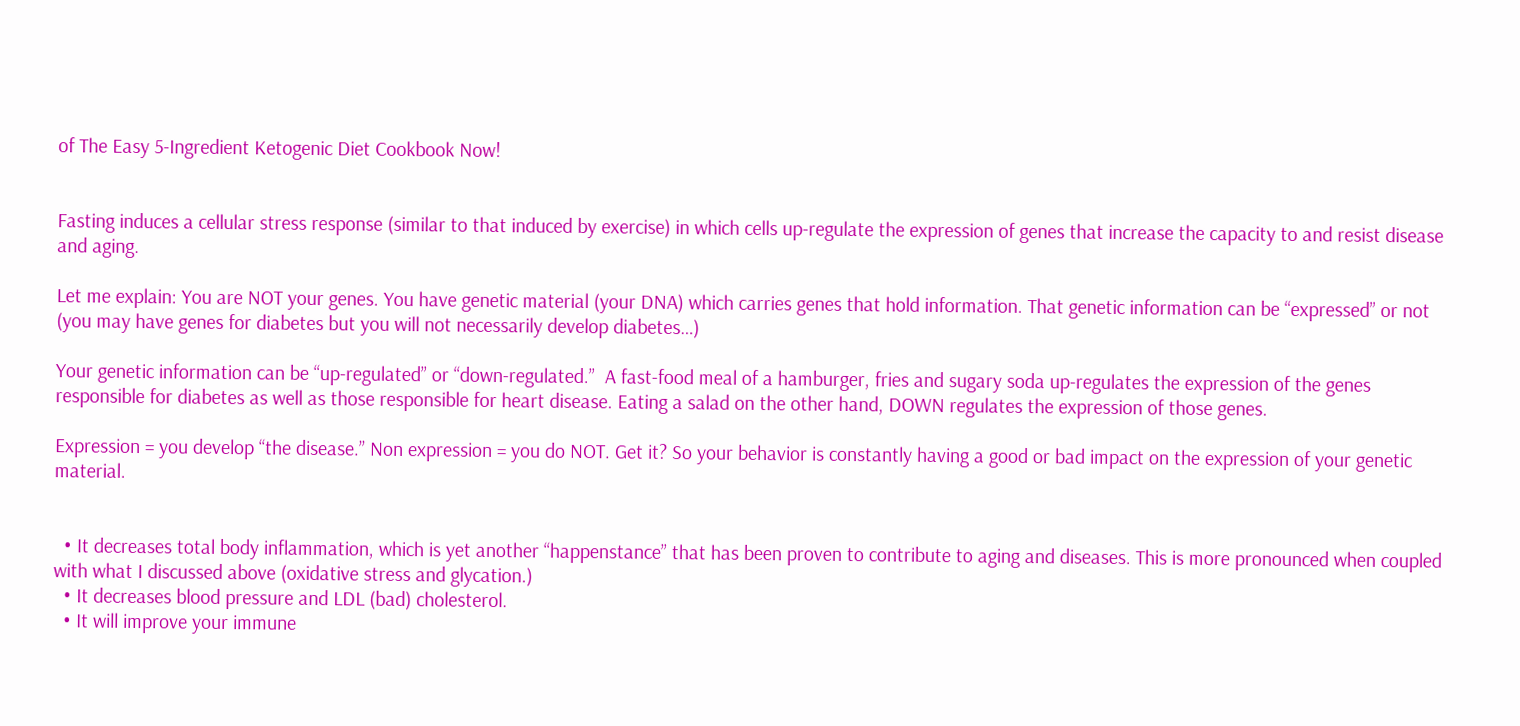of The Easy 5-Ingredient Ketogenic Diet Cookbook Now!


Fasting induces a cellular stress response (similar to that induced by exercise) in which cells up-regulate the expression of genes that increase the capacity to and resist disease and aging.

Let me explain: You are NOT your genes. You have genetic material (your DNA) which carries genes that hold information. That genetic information can be “expressed” or not (you may have genes for diabetes but you will not necessarily develop diabetes…)

Your genetic information can be “up-regulated” or “down-regulated.”  A fast-food meal of a hamburger, fries and sugary soda up-regulates the expression of the genes responsible for diabetes as well as those responsible for heart disease. Eating a salad on the other hand, DOWN regulates the expression of those genes.

Expression = you develop “the disease.” Non expression = you do NOT. Get it? So your behavior is constantly having a good or bad impact on the expression of your genetic material.


  • It decreases total body inflammation, which is yet another “happenstance” that has been proven to contribute to aging and diseases. This is more pronounced when coupled with what I discussed above (oxidative stress and glycation.)
  • It decreases blood pressure and LDL (bad) cholesterol.
  • It will improve your immune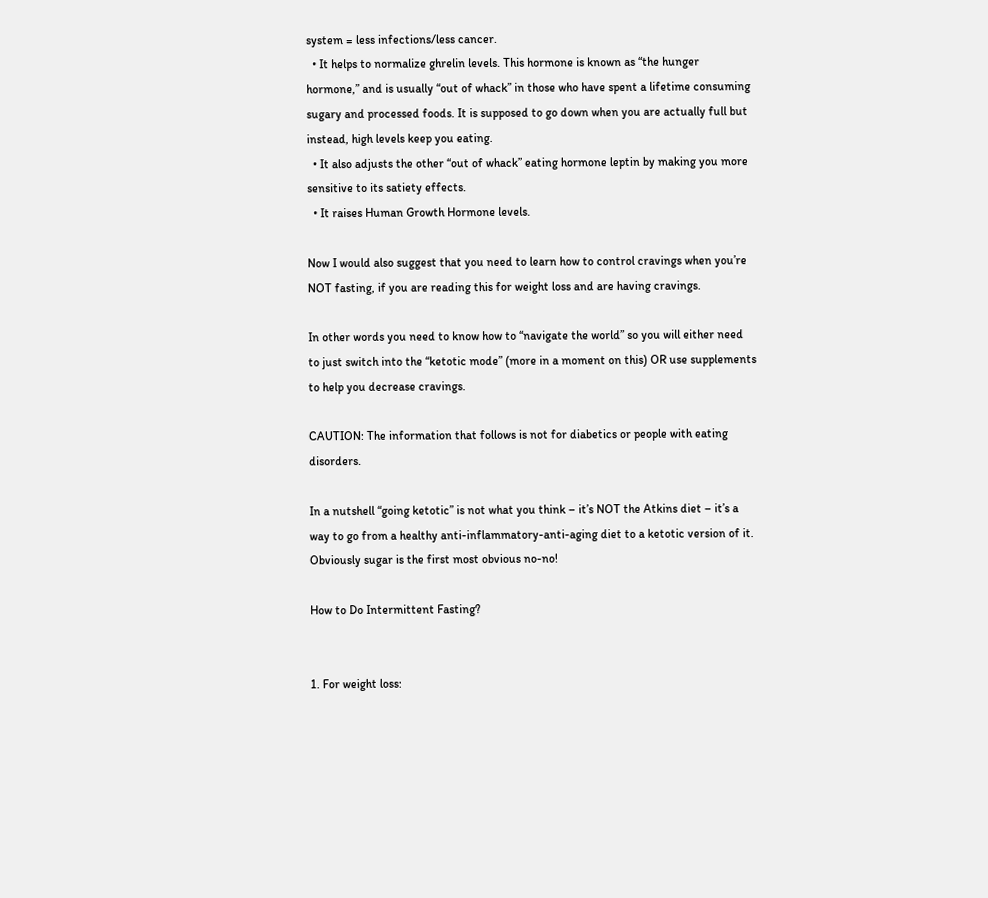system = less infections/less cancer.
  • It helps to normalize ghrelin levels. This hormone is known as “the hunger hormone,” and is usually “out of whack” in those who have spent a lifetime consuming sugary and processed foods. It is supposed to go down when you are actually full but instead, high levels keep you eating.
  • It also adjusts the other “out of whack” eating hormone leptin by making you more sensitive to its satiety effects.
  • It raises Human Growth Hormone levels.

Now I would also suggest that you need to learn how to control cravings when you’re NOT fasting, if you are reading this for weight loss and are having cravings.

In other words you need to know how to “navigate the world” so you will either need to just switch into the “ketotic mode” (more in a moment on this) OR use supplements to help you decrease cravings.

CAUTION: The information that follows is not for diabetics or people with eating disorders.

In a nutshell “going ketotic” is not what you think – it’s NOT the Atkins diet – it’s a way to go from a healthy anti-inflammatory-anti-aging diet to a ketotic version of it. Obviously sugar is the first most obvious no-no!

How to Do Intermittent Fasting?


1. For weight loss: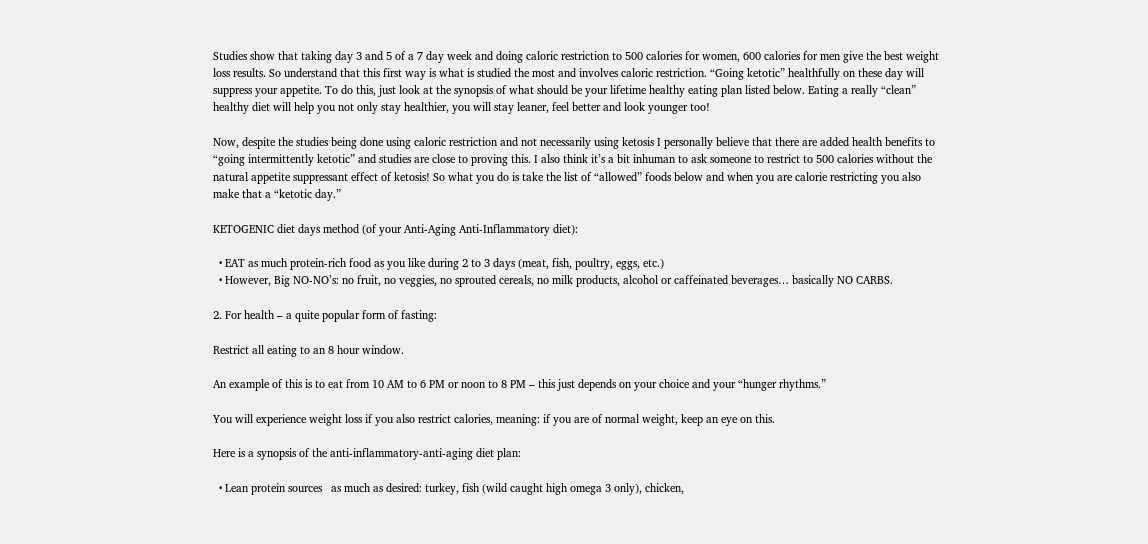Studies show that taking day 3 and 5 of a 7 day week and doing caloric restriction to 500 calories for women, 600 calories for men give the best weight loss results. So understand that this first way is what is studied the most and involves caloric restriction. “Going ketotic” healthfully on these day will suppress your appetite. To do this, just look at the synopsis of what should be your lifetime healthy eating plan listed below. Eating a really “clean” healthy diet will help you not only stay healthier, you will stay leaner, feel better and look younger too!

Now, despite the studies being done using caloric restriction and not necessarily using ketosis I personally believe that there are added health benefits to “going intermittently ketotic” and studies are close to proving this. I also think it’s a bit inhuman to ask someone to restrict to 500 calories without the natural appetite suppressant effect of ketosis! So what you do is take the list of “allowed” foods below and when you are calorie restricting you also make that a “ketotic day.”

KETOGENIC diet days method (of your Anti-Aging Anti-Inflammatory diet):

  • EAT as much protein-rich food as you like during 2 to 3 days (meat, fish, poultry, eggs, etc.)
  • However, Big NO-NO’s: no fruit, no veggies, no sprouted cereals, no milk products, alcohol or caffeinated beverages… basically NO CARBS.

2. For health – a quite popular form of fasting:

Restrict all eating to an 8 hour window.

An example of this is to eat from 10 AM to 6 PM or noon to 8 PM – this just depends on your choice and your “hunger rhythms.”

You will experience weight loss if you also restrict calories, meaning: if you are of normal weight, keep an eye on this.

Here is a synopsis of the anti-inflammatory-anti-aging diet plan:

  • Lean protein sources   as much as desired: turkey, fish (wild caught high omega 3 only), chicken,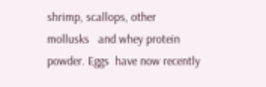shrimp, scallops, other mollusks   and whey protein powder. Eggs  have now recently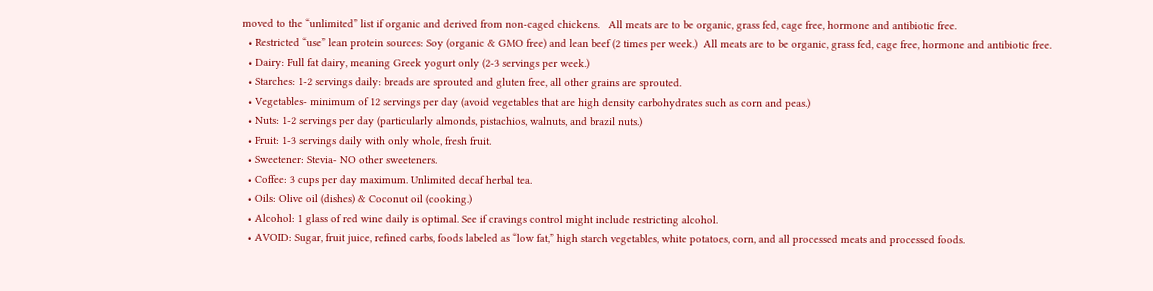moved to the “unlimited” list if organic and derived from non-caged chickens.   All meats are to be organic, grass fed, cage free, hormone and antibiotic free.
  • Restricted “use” lean protein sources: Soy (organic & GMO free) and lean beef (2 times per week.)  All meats are to be organic, grass fed, cage free, hormone and antibiotic free.
  • Dairy: Full fat dairy, meaning Greek yogurt only (2-3 servings per week.)
  • Starches: 1-2 servings daily: breads are sprouted and gluten free, all other grains are sprouted.
  • Vegetables- minimum of 12 servings per day (avoid vegetables that are high density carbohydrates such as corn and peas.)
  • Nuts: 1-2 servings per day (particularly almonds, pistachios, walnuts, and brazil nuts.)
  • Fruit: 1-3 servings daily with only whole, fresh fruit.
  • Sweetener: Stevia- NO other sweeteners.
  • Coffee: 3 cups per day maximum. Unlimited decaf herbal tea.
  • Oils: Olive oil (dishes) & Coconut oil (cooking.)
  • Alcohol: 1 glass of red wine daily is optimal. See if cravings control might include restricting alcohol.
  • AVOID: Sugar, fruit juice, refined carbs, foods labeled as “low fat,” high starch vegetables, white potatoes, corn, and all processed meats and processed foods.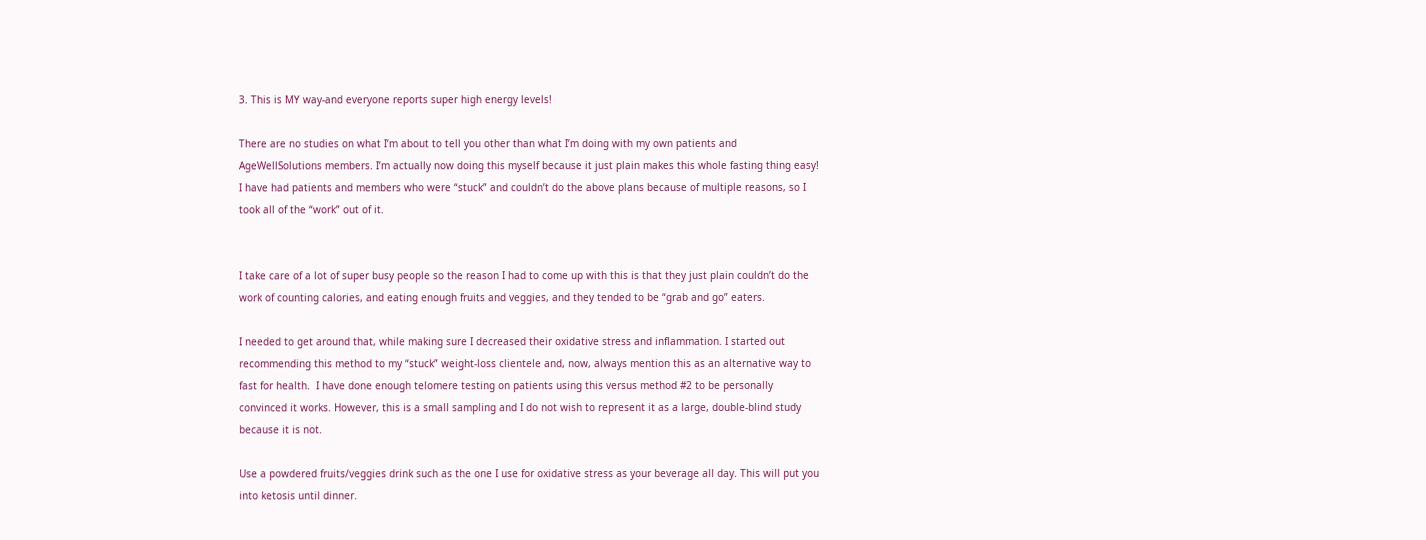3. This is MY way-and everyone reports super high energy levels!

There are no studies on what I’m about to tell you other than what I’m doing with my own patients and AgeWellSolutions members. I’m actually now doing this myself because it just plain makes this whole fasting thing easy!  I have had patients and members who were “stuck” and couldn’t do the above plans because of multiple reasons, so I took all of the “work” out of it.


I take care of a lot of super busy people so the reason I had to come up with this is that they just plain couldn’t do the work of counting calories, and eating enough fruits and veggies, and they tended to be “grab and go” eaters.

I needed to get around that, while making sure I decreased their oxidative stress and inflammation. I started out recommending this method to my “stuck” weight-loss clientele and, now, always mention this as an alternative way to fast for health.  I have done enough telomere testing on patients using this versus method #2 to be personally convinced it works. However, this is a small sampling and I do not wish to represent it as a large, double-blind study because it is not.

Use a powdered fruits/veggies drink such as the one I use for oxidative stress as your beverage all day. This will put you into ketosis until dinner.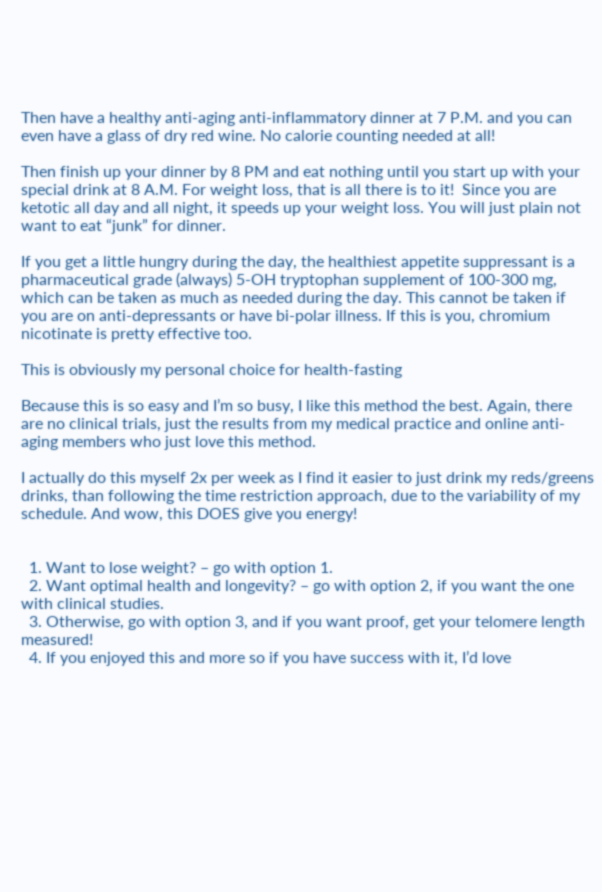Then have a healthy anti-aging anti-inflammatory dinner at 7 P.M. and you can even have a glass of dry red wine. No calorie counting needed at all!

Then finish up your dinner by 8 PM and eat nothing until you start up with your special drink at 8 A.M. For weight loss, that is all there is to it!  Since you are ketotic all day and all night, it speeds up your weight loss. You will just plain not want to eat “junk” for dinner.

If you get a little hungry during the day, the healthiest appetite suppressant is a pharmaceutical grade (always) 5-OH tryptophan supplement of 100-300 mg, which can be taken as much as needed during the day. This cannot be taken if you are on anti-depressants or have bi-polar illness. If this is you, chromium nicotinate is pretty effective too.

This is obviously my personal choice for health-fasting

Because this is so easy and I’m so busy, I like this method the best. Again, there are no clinical trials, just the results from my medical practice and online anti-aging members who just love this method.

I actually do this myself 2x per week as I find it easier to just drink my reds/greens drinks, than following the time restriction approach, due to the variability of my schedule. And wow, this DOES give you energy!


  1. Want to lose weight? – go with option 1.
  2. Want optimal health and longevity? – go with option 2, if you want the one with clinical studies.
  3. Otherwise, go with option 3, and if you want proof, get your telomere length measured!
  4. If you enjoyed this and more so if you have success with it, I’d love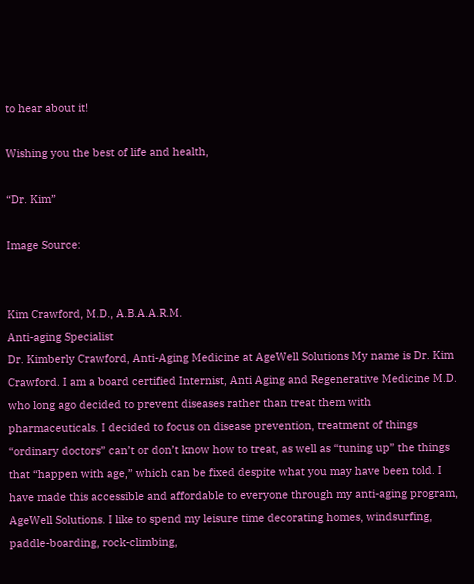to hear about it!

Wishing you the best of life and health,

“Dr. Kim”

Image Source:


Kim Crawford, M.D., A.B.A.A.R.M.
Anti-aging Specialist
Dr. Kimberly Crawford, Anti-Aging Medicine at AgeWell Solutions My name is Dr. Kim Crawford. I am a board certified Internist, Anti Aging and Regenerative Medicine M.D. who long ago decided to prevent diseases rather than treat them with pharmaceuticals. I decided to focus on disease prevention, treatment of things “ordinary doctors” can’t or don’t know how to treat, as well as “tuning up” the things that “happen with age,” which can be fixed despite what you may have been told. I have made this accessible and affordable to everyone through my anti-aging program, AgeWell Solutions. I like to spend my leisure time decorating homes, windsurfing, paddle-boarding, rock-climbing,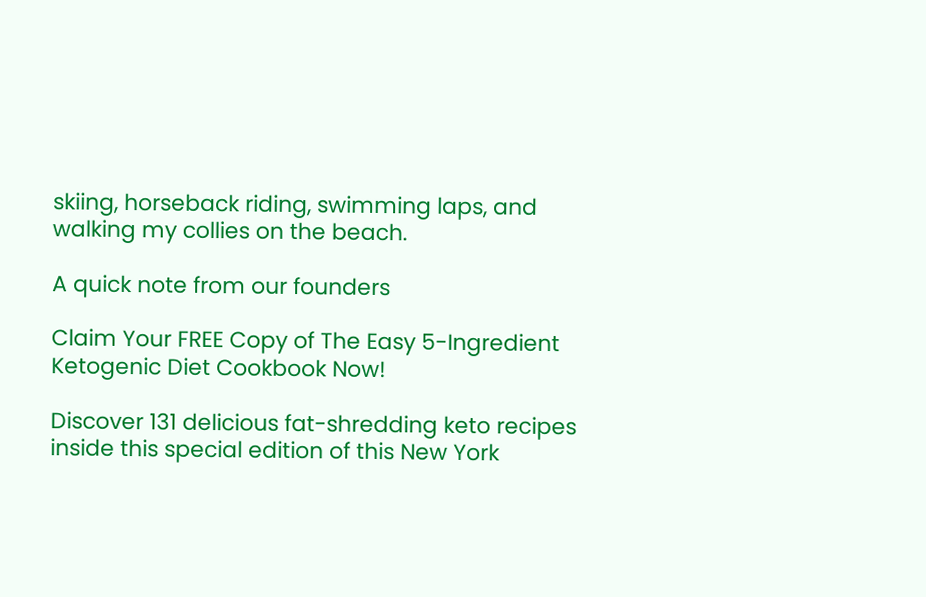skiing, horseback riding, swimming laps, and walking my collies on the beach.

A quick note from our founders

Claim Your FREE Copy of The Easy 5-Ingredient Ketogenic Diet Cookbook Now!

Discover 131 delicious fat-shredding keto recipes inside this special edition of this New York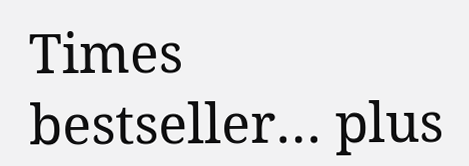Times bestseller… plus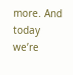more. And today we’re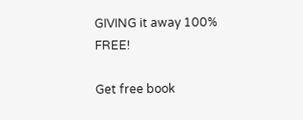GIVING it away 100% FREE!

Get free book